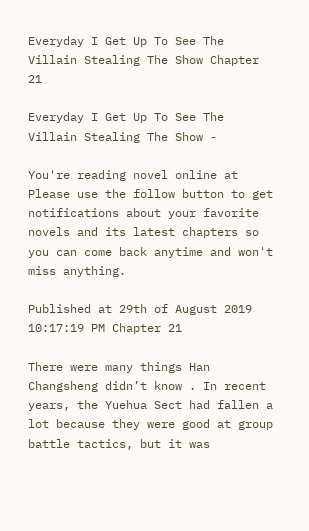Everyday I Get Up To See The Villain Stealing The Show Chapter 21

Everyday I Get Up To See The Villain Stealing The Show -

You're reading novel online at Please use the follow button to get notifications about your favorite novels and its latest chapters so you can come back anytime and won't miss anything.

Published at 29th of August 2019 10:17:19 PM Chapter 21

There were many things Han Changsheng didn’t know . In recent years, the Yuehua Sect had fallen a lot because they were good at group battle tactics, but it was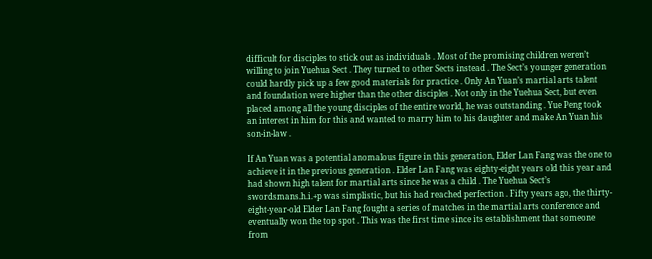difficult for disciples to stick out as individuals . Most of the promising children weren’t willing to join Yuehua Sect . They turned to other Sects instead . The Sect’s younger generation could hardly pick up a few good materials for practice . Only An Yuan’s martial arts talent and foundation were higher than the other disciples . Not only in the Yuehua Sect, but even placed among all the young disciples of the entire world, he was outstanding . Yue Peng took an interest in him for this and wanted to marry him to his daughter and make An Yuan his son-in-law .

If An Yuan was a potential anomalous figure in this generation, Elder Lan Fang was the one to achieve it in the previous generation . Elder Lan Fang was eighty-eight years old this year and had shown high talent for martial arts since he was a child . The Yuehua Sect’s swordsmans.h.i.+p was simplistic, but his had reached perfection . Fifty years ago, the thirty-eight-year-old Elder Lan Fang fought a series of matches in the martial arts conference and eventually won the top spot . This was the first time since its establishment that someone from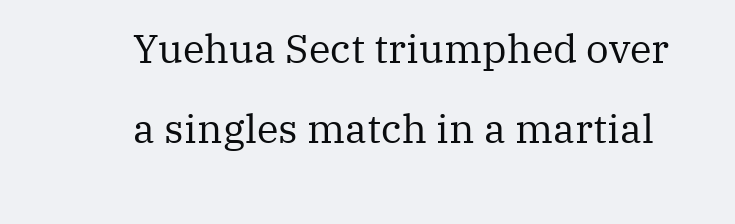Yuehua Sect triumphed over a singles match in a martial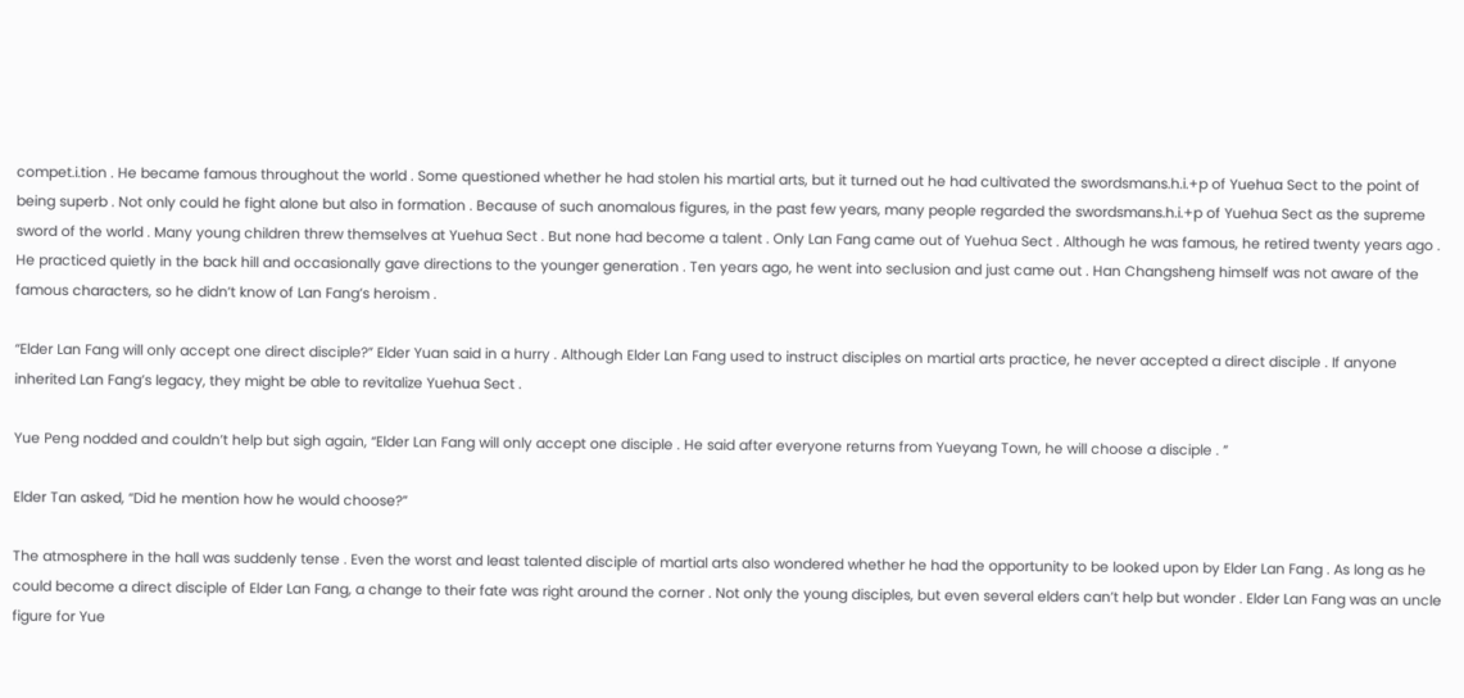compet.i.tion . He became famous throughout the world . Some questioned whether he had stolen his martial arts, but it turned out he had cultivated the swordsmans.h.i.+p of Yuehua Sect to the point of being superb . Not only could he fight alone but also in formation . Because of such anomalous figures, in the past few years, many people regarded the swordsmans.h.i.+p of Yuehua Sect as the supreme sword of the world . Many young children threw themselves at Yuehua Sect . But none had become a talent . Only Lan Fang came out of Yuehua Sect . Although he was famous, he retired twenty years ago . He practiced quietly in the back hill and occasionally gave directions to the younger generation . Ten years ago, he went into seclusion and just came out . Han Changsheng himself was not aware of the famous characters, so he didn’t know of Lan Fang’s heroism .

“Elder Lan Fang will only accept one direct disciple?” Elder Yuan said in a hurry . Although Elder Lan Fang used to instruct disciples on martial arts practice, he never accepted a direct disciple . If anyone inherited Lan Fang’s legacy, they might be able to revitalize Yuehua Sect .

Yue Peng nodded and couldn’t help but sigh again, “Elder Lan Fang will only accept one disciple . He said after everyone returns from Yueyang Town, he will choose a disciple . ”

Elder Tan asked, “Did he mention how he would choose?”

The atmosphere in the hall was suddenly tense . Even the worst and least talented disciple of martial arts also wondered whether he had the opportunity to be looked upon by Elder Lan Fang . As long as he could become a direct disciple of Elder Lan Fang, a change to their fate was right around the corner . Not only the young disciples, but even several elders can’t help but wonder . Elder Lan Fang was an uncle figure for Yue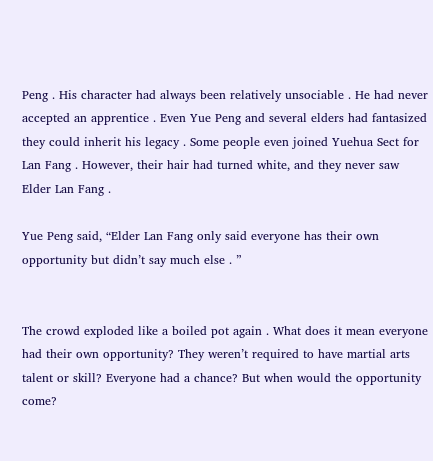Peng . His character had always been relatively unsociable . He had never accepted an apprentice . Even Yue Peng and several elders had fantasized they could inherit his legacy . Some people even joined Yuehua Sect for Lan Fang . However, their hair had turned white, and they never saw Elder Lan Fang .

Yue Peng said, “Elder Lan Fang only said everyone has their own opportunity but didn’t say much else . ”


The crowd exploded like a boiled pot again . What does it mean everyone had their own opportunity? They weren’t required to have martial arts talent or skill? Everyone had a chance? But when would the opportunity come?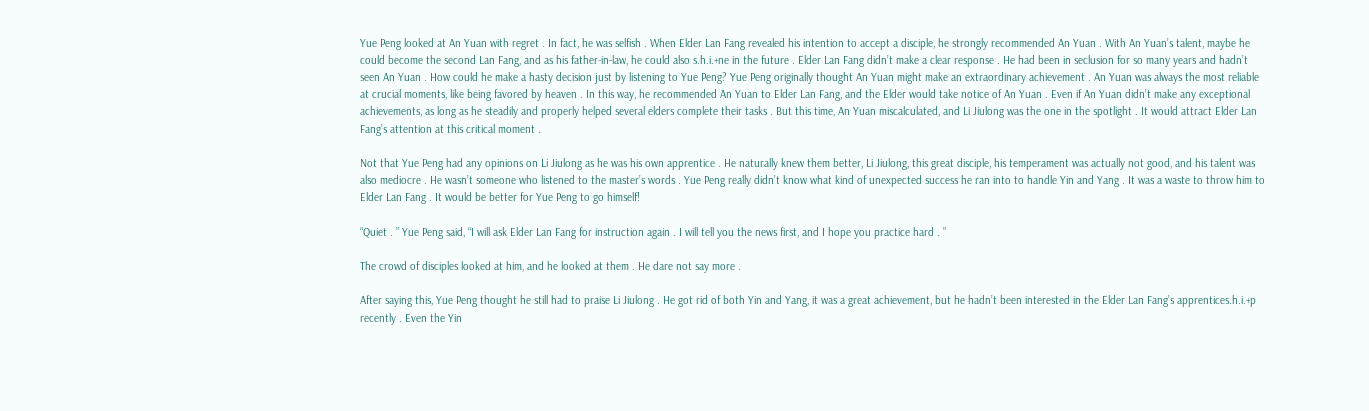Yue Peng looked at An Yuan with regret . In fact, he was selfish . When Elder Lan Fang revealed his intention to accept a disciple, he strongly recommended An Yuan . With An Yuan’s talent, maybe he could become the second Lan Fang, and as his father-in-law, he could also s.h.i.+ne in the future . Elder Lan Fang didn’t make a clear response . He had been in seclusion for so many years and hadn’t seen An Yuan . How could he make a hasty decision just by listening to Yue Peng? Yue Peng originally thought An Yuan might make an extraordinary achievement . An Yuan was always the most reliable at crucial moments, like being favored by heaven . In this way, he recommended An Yuan to Elder Lan Fang, and the Elder would take notice of An Yuan . Even if An Yuan didn’t make any exceptional achievements, as long as he steadily and properly helped several elders complete their tasks . But this time, An Yuan miscalculated, and Li Jiulong was the one in the spotlight . It would attract Elder Lan Fang’s attention at this critical moment .

Not that Yue Peng had any opinions on Li Jiulong as he was his own apprentice . He naturally knew them better, Li Jiulong, this great disciple, his temperament was actually not good, and his talent was also mediocre . He wasn’t someone who listened to the master’s words . Yue Peng really didn’t know what kind of unexpected success he ran into to handle Yin and Yang . It was a waste to throw him to Elder Lan Fang . It would be better for Yue Peng to go himself!

“Quiet . ” Yue Peng said, “I will ask Elder Lan Fang for instruction again . I will tell you the news first, and I hope you practice hard . ”

The crowd of disciples looked at him, and he looked at them . He dare not say more .

After saying this, Yue Peng thought he still had to praise Li Jiulong . He got rid of both Yin and Yang, it was a great achievement, but he hadn’t been interested in the Elder Lan Fang’s apprentices.h.i.+p recently . Even the Yin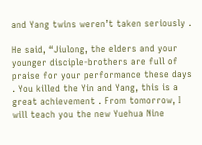and Yang twins weren’t taken seriously .

He said, “Jiulong, the elders and your younger disciple-brothers are full of praise for your performance these days . You killed the Yin and Yang, this is a great achievement . From tomorrow, I will teach you the new Yuehua Nine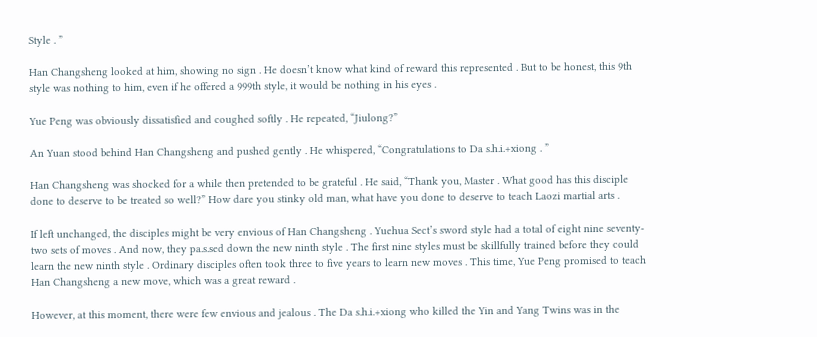Style . ”

Han Changsheng looked at him, showing no sign . He doesn’t know what kind of reward this represented . But to be honest, this 9th style was nothing to him, even if he offered a 999th style, it would be nothing in his eyes .

Yue Peng was obviously dissatisfied and coughed softly . He repeated, “Jiulong?”

An Yuan stood behind Han Changsheng and pushed gently . He whispered, “Congratulations to Da s.h.i.+xiong . ”

Han Changsheng was shocked for a while then pretended to be grateful . He said, “Thank you, Master . What good has this disciple done to deserve to be treated so well?” How dare you stinky old man, what have you done to deserve to teach Laozi martial arts .

If left unchanged, the disciples might be very envious of Han Changsheng . Yuehua Sect’s sword style had a total of eight nine seventy-two sets of moves . And now, they pa.s.sed down the new ninth style . The first nine styles must be skillfully trained before they could learn the new ninth style . Ordinary disciples often took three to five years to learn new moves . This time, Yue Peng promised to teach Han Changsheng a new move, which was a great reward .

However, at this moment, there were few envious and jealous . The Da s.h.i.+xiong who killed the Yin and Yang Twins was in the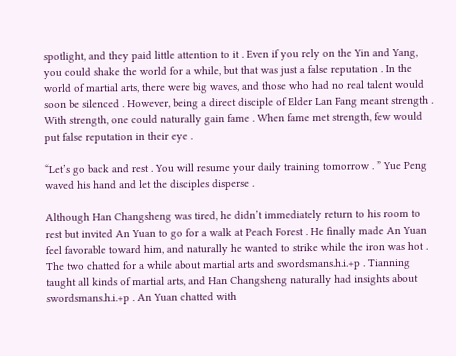spotlight, and they paid little attention to it . Even if you rely on the Yin and Yang, you could shake the world for a while, but that was just a false reputation . In the world of martial arts, there were big waves, and those who had no real talent would soon be silenced . However, being a direct disciple of Elder Lan Fang meant strength . With strength, one could naturally gain fame . When fame met strength, few would put false reputation in their eye .

“Let’s go back and rest . You will resume your daily training tomorrow . ” Yue Peng waved his hand and let the disciples disperse .

Although Han Changsheng was tired, he didn’t immediately return to his room to rest but invited An Yuan to go for a walk at Peach Forest . He finally made An Yuan feel favorable toward him, and naturally he wanted to strike while the iron was hot . The two chatted for a while about martial arts and swordsmans.h.i.+p . Tianning taught all kinds of martial arts, and Han Changsheng naturally had insights about swordsmans.h.i.+p . An Yuan chatted with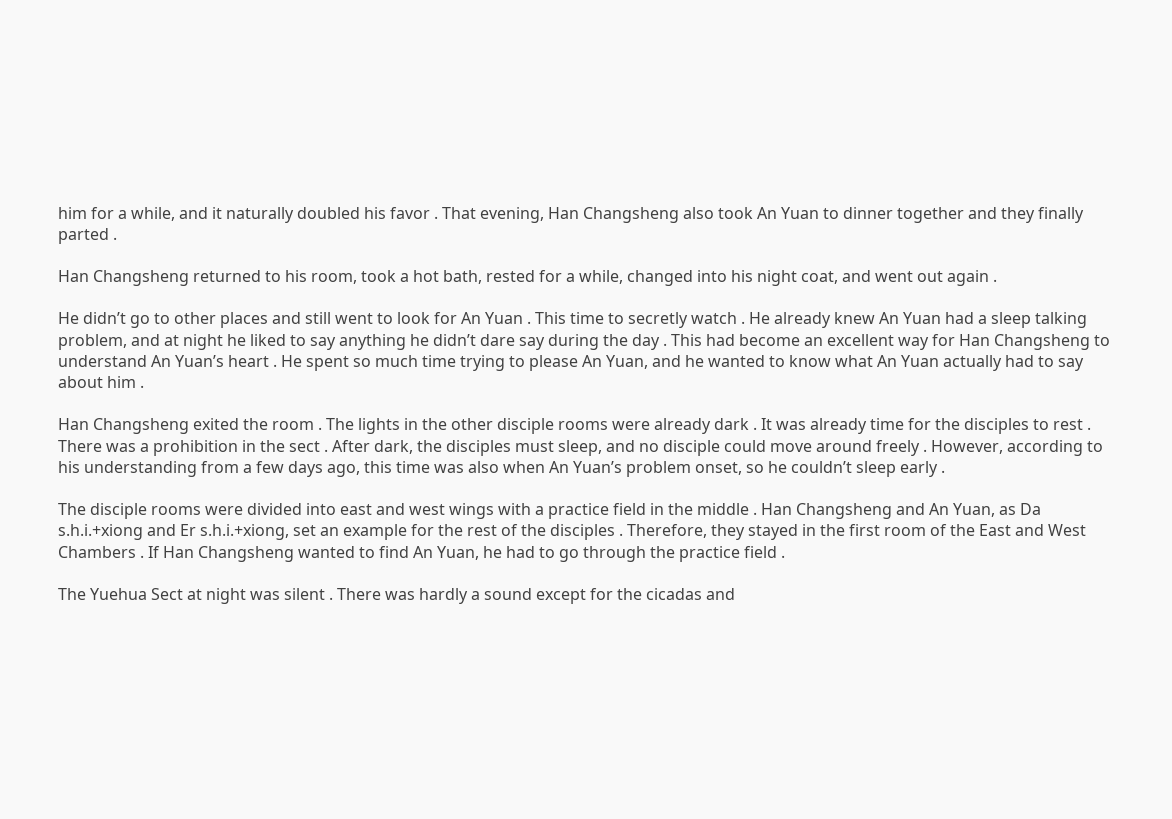him for a while, and it naturally doubled his favor . That evening, Han Changsheng also took An Yuan to dinner together and they finally parted .

Han Changsheng returned to his room, took a hot bath, rested for a while, changed into his night coat, and went out again .

He didn’t go to other places and still went to look for An Yuan . This time to secretly watch . He already knew An Yuan had a sleep talking problem, and at night he liked to say anything he didn’t dare say during the day . This had become an excellent way for Han Changsheng to understand An Yuan’s heart . He spent so much time trying to please An Yuan, and he wanted to know what An Yuan actually had to say about him .

Han Changsheng exited the room . The lights in the other disciple rooms were already dark . It was already time for the disciples to rest . There was a prohibition in the sect . After dark, the disciples must sleep, and no disciple could move around freely . However, according to his understanding from a few days ago, this time was also when An Yuan’s problem onset, so he couldn’t sleep early .

The disciple rooms were divided into east and west wings with a practice field in the middle . Han Changsheng and An Yuan, as Da s.h.i.+xiong and Er s.h.i.+xiong, set an example for the rest of the disciples . Therefore, they stayed in the first room of the East and West Chambers . If Han Changsheng wanted to find An Yuan, he had to go through the practice field .

The Yuehua Sect at night was silent . There was hardly a sound except for the cicadas and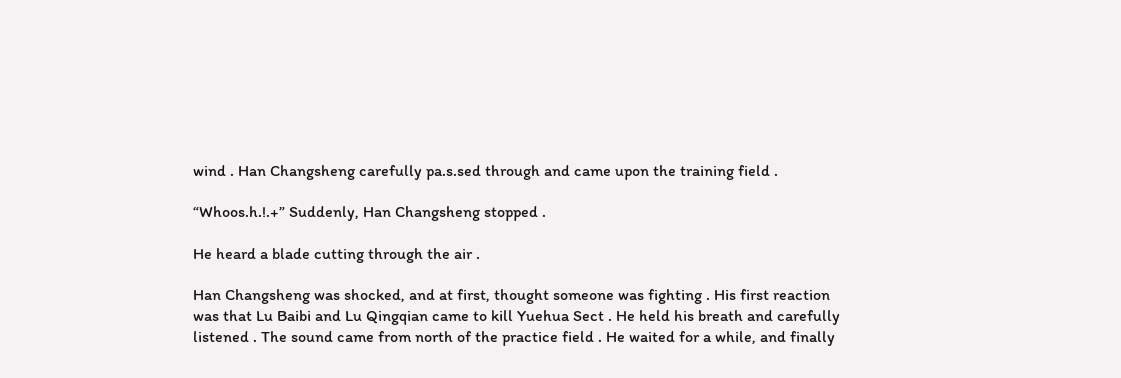wind . Han Changsheng carefully pa.s.sed through and came upon the training field .

“Whoos.h.!.+” Suddenly, Han Changsheng stopped .

He heard a blade cutting through the air .

Han Changsheng was shocked, and at first, thought someone was fighting . His first reaction was that Lu Baibi and Lu Qingqian came to kill Yuehua Sect . He held his breath and carefully listened . The sound came from north of the practice field . He waited for a while, and finally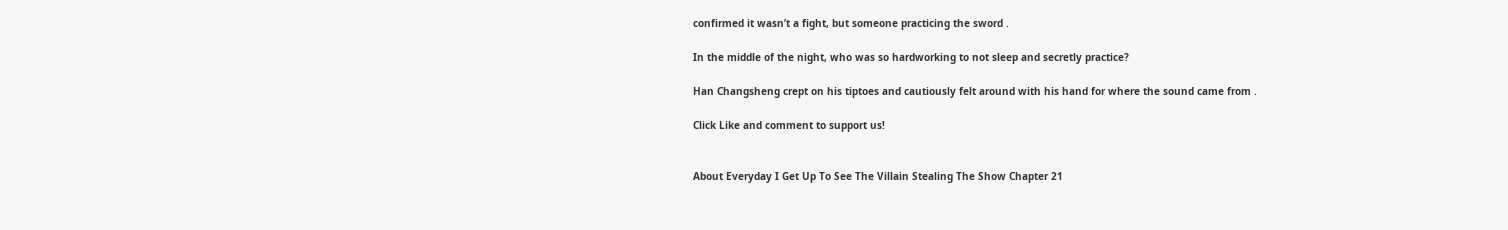confirmed it wasn’t a fight, but someone practicing the sword .

In the middle of the night, who was so hardworking to not sleep and secretly practice?

Han Changsheng crept on his tiptoes and cautiously felt around with his hand for where the sound came from .

Click Like and comment to support us!


About Everyday I Get Up To See The Villain Stealing The Show Chapter 21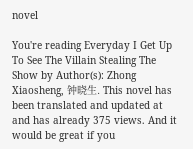novel

You're reading Everyday I Get Up To See The Villain Stealing The Show by Author(s): Zhong Xiaosheng, 钟晓生. This novel has been translated and updated at and has already 375 views. And it would be great if you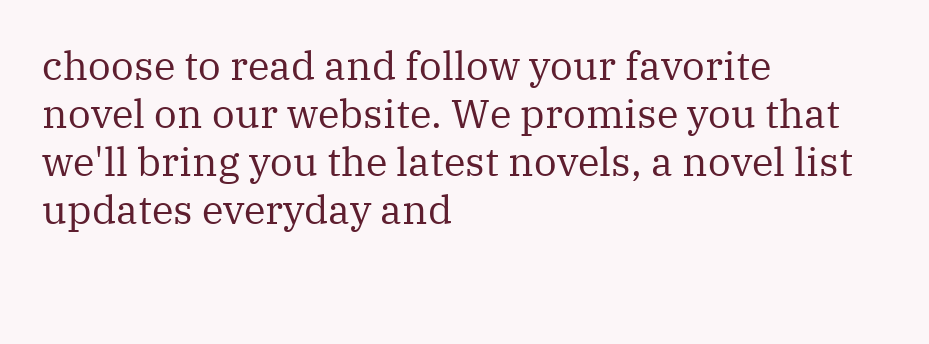choose to read and follow your favorite novel on our website. We promise you that we'll bring you the latest novels, a novel list updates everyday and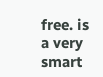free. is a very smart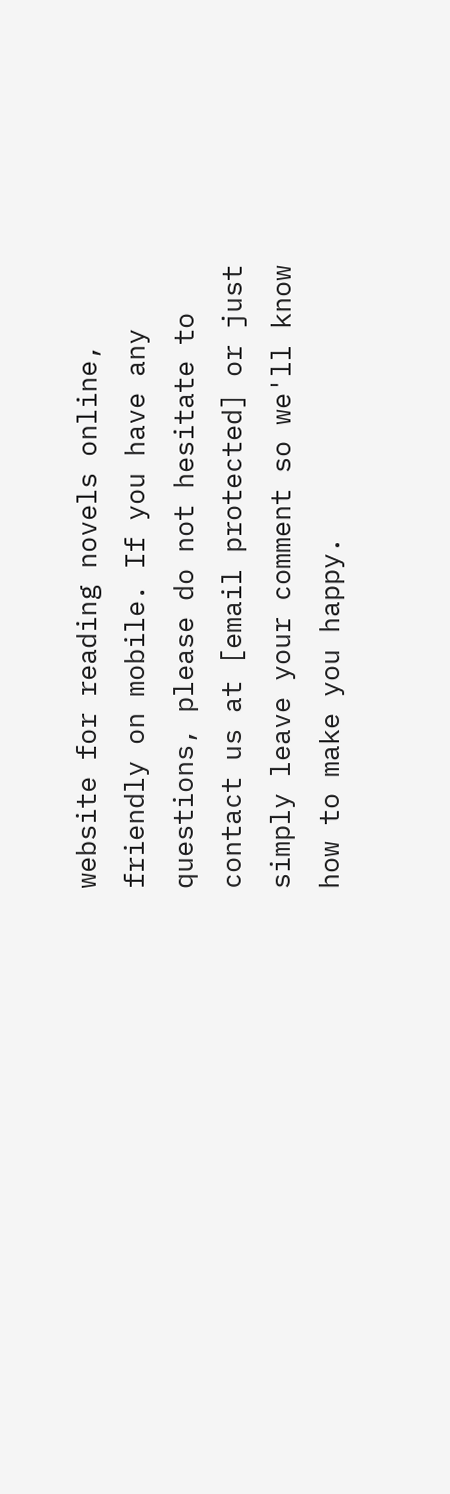website for reading novels online, friendly on mobile. If you have any questions, please do not hesitate to contact us at [email protected] or just simply leave your comment so we'll know how to make you happy.